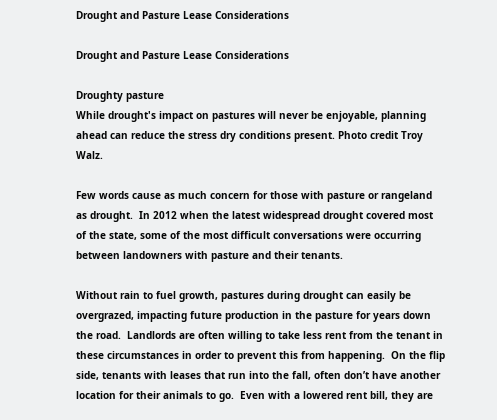Drought and Pasture Lease Considerations

Drought and Pasture Lease Considerations

Droughty pasture
While drought's impact on pastures will never be enjoyable, planning ahead can reduce the stress dry conditions present. Photo credit Troy Walz.

Few words cause as much concern for those with pasture or rangeland as drought.  In 2012 when the latest widespread drought covered most of the state, some of the most difficult conversations were occurring between landowners with pasture and their tenants.

Without rain to fuel growth, pastures during drought can easily be overgrazed, impacting future production in the pasture for years down the road.  Landlords are often willing to take less rent from the tenant in these circumstances in order to prevent this from happening.  On the flip side, tenants with leases that run into the fall, often don’t have another location for their animals to go.  Even with a lowered rent bill, they are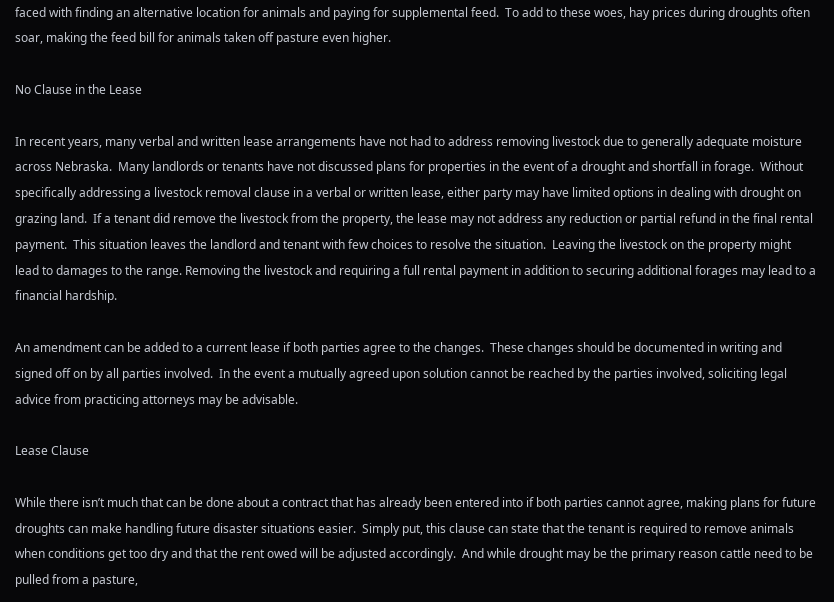faced with finding an alternative location for animals and paying for supplemental feed.  To add to these woes, hay prices during droughts often soar, making the feed bill for animals taken off pasture even higher.

No Clause in the Lease

In recent years, many verbal and written lease arrangements have not had to address removing livestock due to generally adequate moisture across Nebraska.  Many landlords or tenants have not discussed plans for properties in the event of a drought and shortfall in forage.  Without specifically addressing a livestock removal clause in a verbal or written lease, either party may have limited options in dealing with drought on grazing land.  If a tenant did remove the livestock from the property, the lease may not address any reduction or partial refund in the final rental payment.  This situation leaves the landlord and tenant with few choices to resolve the situation.  Leaving the livestock on the property might lead to damages to the range. Removing the livestock and requiring a full rental payment in addition to securing additional forages may lead to a financial hardship.

An amendment can be added to a current lease if both parties agree to the changes.  These changes should be documented in writing and signed off on by all parties involved.  In the event a mutually agreed upon solution cannot be reached by the parties involved, soliciting legal advice from practicing attorneys may be advisable.

Lease Clause

While there isn’t much that can be done about a contract that has already been entered into if both parties cannot agree, making plans for future droughts can make handling future disaster situations easier.  Simply put, this clause can state that the tenant is required to remove animals when conditions get too dry and that the rent owed will be adjusted accordingly.  And while drought may be the primary reason cattle need to be pulled from a pasture,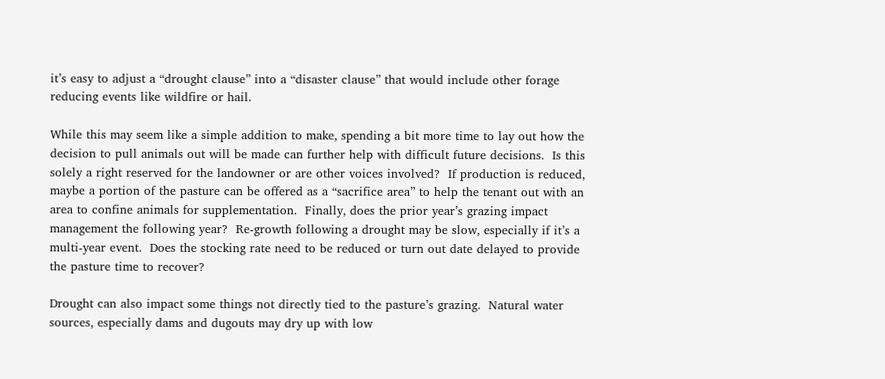it’s easy to adjust a “drought clause” into a “disaster clause” that would include other forage reducing events like wildfire or hail.

While this may seem like a simple addition to make, spending a bit more time to lay out how the decision to pull animals out will be made can further help with difficult future decisions.  Is this solely a right reserved for the landowner or are other voices involved?  If production is reduced, maybe a portion of the pasture can be offered as a “sacrifice area” to help the tenant out with an area to confine animals for supplementation.  Finally, does the prior year’s grazing impact management the following year?  Re-growth following a drought may be slow, especially if it’s a multi-year event.  Does the stocking rate need to be reduced or turn out date delayed to provide the pasture time to recover?

Drought can also impact some things not directly tied to the pasture’s grazing.  Natural water sources, especially dams and dugouts may dry up with low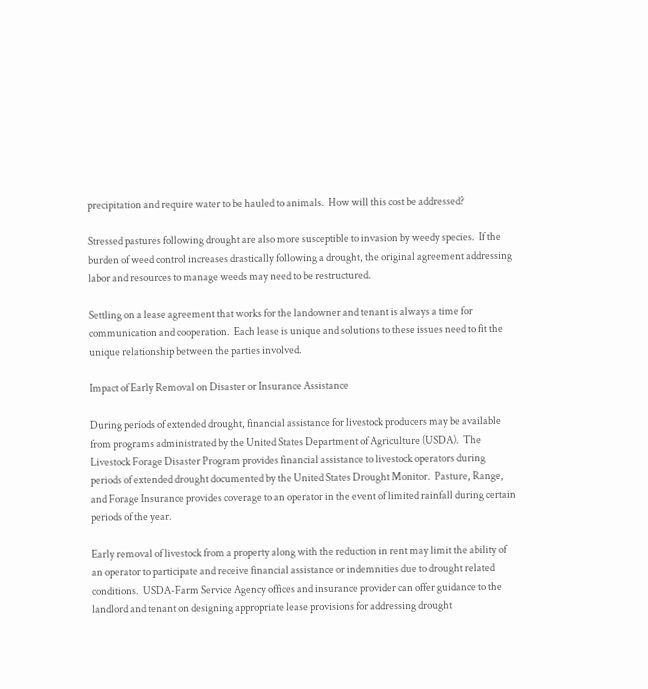precipitation and require water to be hauled to animals.  How will this cost be addressed?

Stressed pastures following drought are also more susceptible to invasion by weedy species.  If the burden of weed control increases drastically following a drought, the original agreement addressing labor and resources to manage weeds may need to be restructured.

Settling on a lease agreement that works for the landowner and tenant is always a time for communication and cooperation.  Each lease is unique and solutions to these issues need to fit the unique relationship between the parties involved.

Impact of Early Removal on Disaster or Insurance Assistance

During periods of extended drought, financial assistance for livestock producers may be available from programs administrated by the United States Department of Agriculture (USDA).  The Livestock Forage Disaster Program provides financial assistance to livestock operators during periods of extended drought documented by the United States Drought Monitor.  Pasture, Range, and Forage Insurance provides coverage to an operator in the event of limited rainfall during certain periods of the year.

Early removal of livestock from a property along with the reduction in rent may limit the ability of an operator to participate and receive financial assistance or indemnities due to drought related conditions.  USDA-Farm Service Agency offices and insurance provider can offer guidance to the landlord and tenant on designing appropriate lease provisions for addressing drought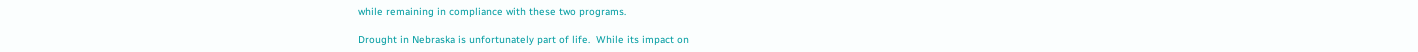while remaining in compliance with these two programs.

Drought in Nebraska is unfortunately part of life.  While its impact on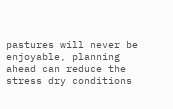pastures will never be enjoyable, planning ahead can reduce the stress dry conditions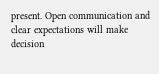present. Open communication and clear expectations will make decision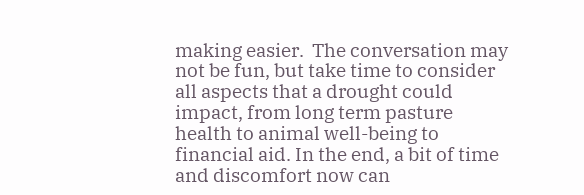making easier.  The conversation may not be fun, but take time to consider all aspects that a drought could impact, from long term pasture health to animal well-being to financial aid. In the end, a bit of time and discomfort now can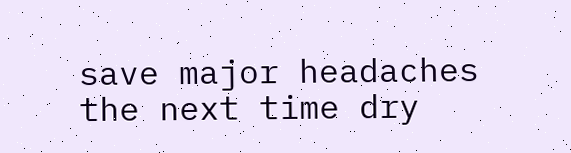save major headaches the next time dry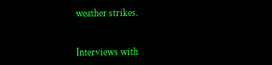weather strikes.


Interviews with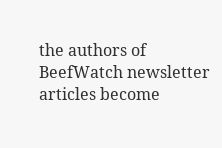the authors of BeefWatch newsletter articles become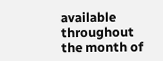available throughout the month of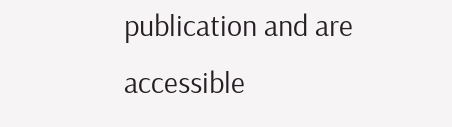publication and are accessible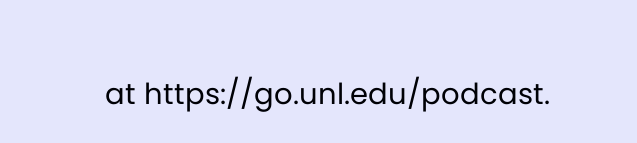at https://go.unl.edu/podcast.